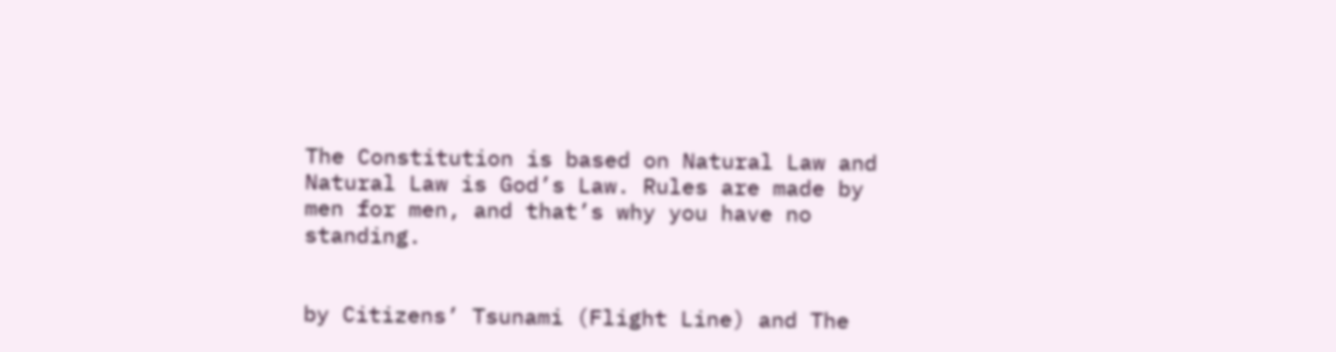The Constitution is based on Natural Law and Natural Law is God’s Law. Rules are made by men for men, and that’s why you have no standing.


by Citizens’ Tsunami (Flight Line) and The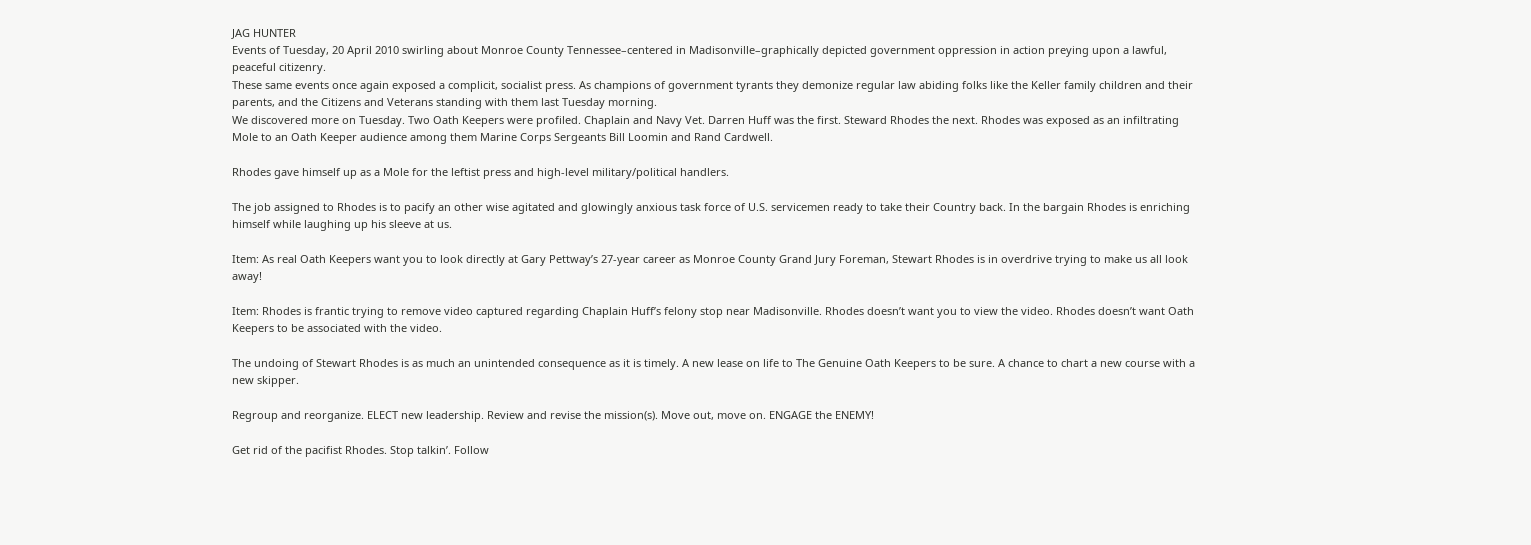JAG HUNTER
Events of Tuesday, 20 April 2010 swirling about Monroe County Tennessee–centered in Madisonville–graphically depicted government oppression in action preying upon a lawful, peaceful citizenry.
These same events once again exposed a complicit, socialist press. As champions of government tyrants they demonize regular law abiding folks like the Keller family children and their parents, and the Citizens and Veterans standing with them last Tuesday morning.
We discovered more on Tuesday. Two Oath Keepers were profiled. Chaplain and Navy Vet. Darren Huff was the first. Steward Rhodes the next. Rhodes was exposed as an infiltrating Mole to an Oath Keeper audience among them Marine Corps Sergeants Bill Loomin and Rand Cardwell.

Rhodes gave himself up as a Mole for the leftist press and high-level military/political handlers.

The job assigned to Rhodes is to pacify an other wise agitated and glowingly anxious task force of U.S. servicemen ready to take their Country back. In the bargain Rhodes is enriching himself while laughing up his sleeve at us.

Item: As real Oath Keepers want you to look directly at Gary Pettway’s 27-year career as Monroe County Grand Jury Foreman, Stewart Rhodes is in overdrive trying to make us all look away!

Item: Rhodes is frantic trying to remove video captured regarding Chaplain Huff’s felony stop near Madisonville. Rhodes doesn’t want you to view the video. Rhodes doesn’t want Oath Keepers to be associated with the video.

The undoing of Stewart Rhodes is as much an unintended consequence as it is timely. A new lease on life to The Genuine Oath Keepers to be sure. A chance to chart a new course with a new skipper.

Regroup and reorganize. ELECT new leadership. Review and revise the mission(s). Move out, move on. ENGAGE the ENEMY!

Get rid of the pacifist Rhodes. Stop talkin’. Follow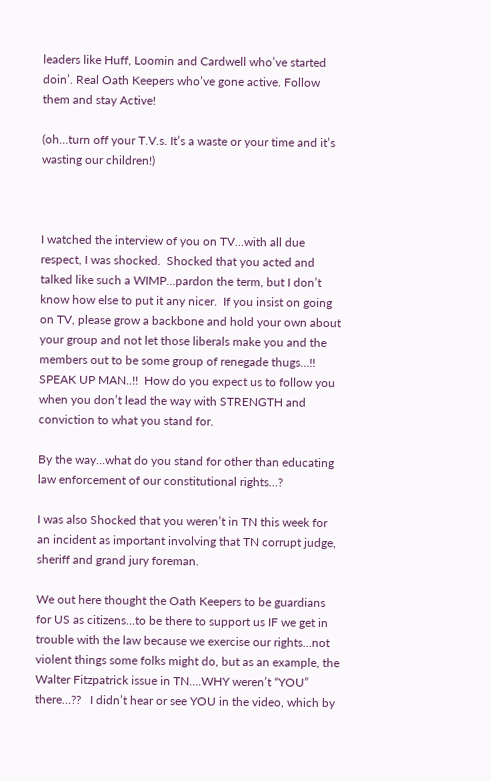leaders like Huff, Loomin and Cardwell who’ve started doin’. Real Oath Keepers who’ve gone active. Follow them and stay Active!

(oh…turn off your T.V.s. It’s a waste or your time and it’s wasting our children!)



I watched the interview of you on TV…with all due respect, I was shocked.  Shocked that you acted and talked like such a WIMP…pardon the term, but I don’t know how else to put it any nicer.  If you insist on going on TV, please grow a backbone and hold your own about your group and not let those liberals make you and the members out to be some group of renegade thugs…!!  SPEAK UP MAN..!!  How do you expect us to follow you when you don’t lead the way with STRENGTH and conviction to what you stand for.

By the way…what do you stand for other than educating law enforcement of our constitutional rights…?

I was also Shocked that you weren’t in TN this week for an incident as important involving that TN corrupt judge, sheriff and grand jury foreman.

We out here thought the Oath Keepers to be guardians for US as citizens…to be there to support us IF we get in trouble with the law because we exercise our rights…not violent things some folks might do, but as an example, the Walter Fitzpatrick issue in TN….WHY weren’t “YOU” there…??   I didn’t hear or see YOU in the video, which by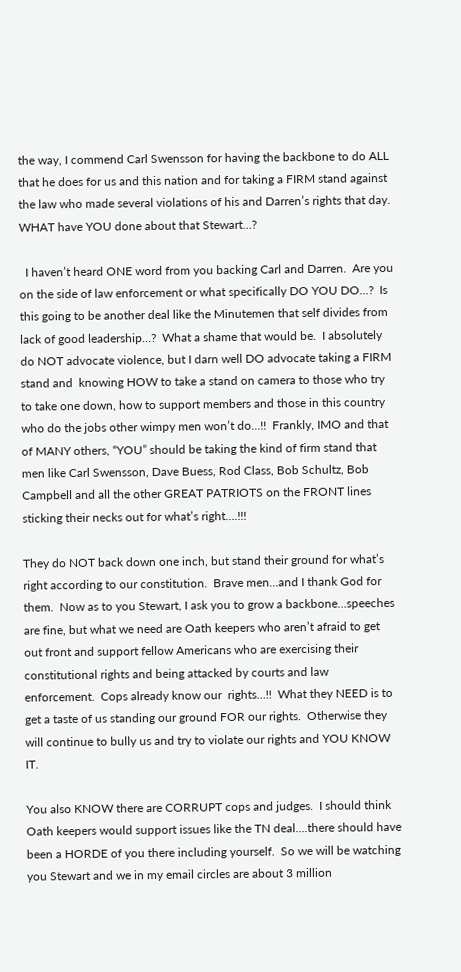the way, I commend Carl Swensson for having the backbone to do ALL that he does for us and this nation and for taking a FIRM stand against the law who made several violations of his and Darren’s rights that day.  WHAT have YOU done about that Stewart…?

  I haven’t heard ONE word from you backing Carl and Darren.  Are you on the side of law enforcement or what specifically DO YOU DO…?  Is this going to be another deal like the Minutemen that self divides from lack of good leadership…?  What a shame that would be.  I absolutely do NOT advocate violence, but I darn well DO advocate taking a FIRM stand and  knowing HOW to take a stand on camera to those who try to take one down, how to support members and those in this country who do the jobs other wimpy men won’t do…!!  Frankly, IMO and that of MANY others, “YOU” should be taking the kind of firm stand that men like Carl Swensson, Dave Buess, Rod Class, Bob Schultz, Bob Campbell and all the other GREAT PATRIOTS on the FRONT lines sticking their necks out for what’s right….!!!

They do NOT back down one inch, but stand their ground for what’s right according to our constitution.  Brave men…and I thank God for them.  Now as to you Stewart, I ask you to grow a backbone…speeches are fine, but what we need are Oath keepers who aren’t afraid to get out front and support fellow Americans who are exercising their constitutional rights and being attacked by courts and law enforcement.  Cops already know our  rights…!!  What they NEED is to get a taste of us standing our ground FOR our rights.  Otherwise they will continue to bully us and try to violate our rights and YOU KNOW IT.

You also KNOW there are CORRUPT cops and judges.  I should think Oath keepers would support issues like the TN deal….there should have been a HORDE of you there including yourself.  So we will be watching you Stewart and we in my email circles are about 3 million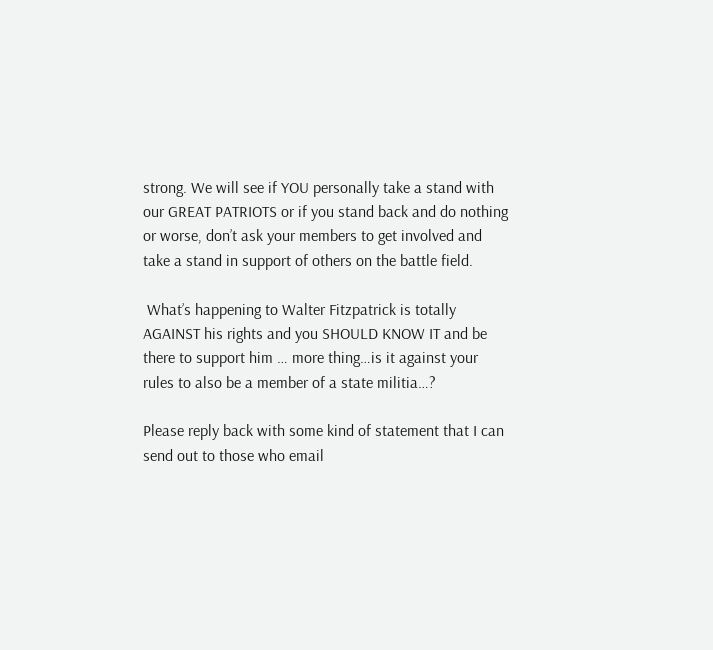strong. We will see if YOU personally take a stand with our GREAT PATRIOTS or if you stand back and do nothing or worse, don’t ask your members to get involved and take a stand in support of others on the battle field.

 What’s happening to Walter Fitzpatrick is totally AGAINST his rights and you SHOULD KNOW IT and be there to support him … more thing…is it against your rules to also be a member of a state militia…?

Please reply back with some kind of statement that I can send out to those who email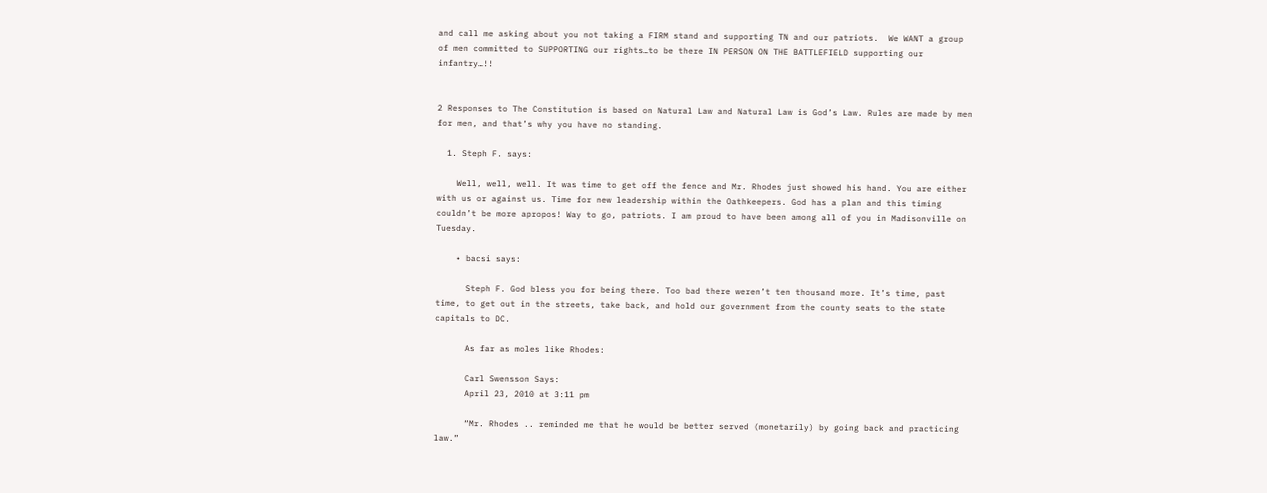and call me asking about you not taking a FIRM stand and supporting TN and our patriots.  We WANT a group of men committed to SUPPORTING our rights…to be there IN PERSON ON THE BATTLEFIELD supporting our infantry…!!


2 Responses to The Constitution is based on Natural Law and Natural Law is God’s Law. Rules are made by men for men, and that’s why you have no standing.

  1. Steph F. says:

    Well, well, well. It was time to get off the fence and Mr. Rhodes just showed his hand. You are either with us or against us. Time for new leadership within the Oathkeepers. God has a plan and this timing couldn’t be more apropos! Way to go, patriots. I am proud to have been among all of you in Madisonville on Tuesday.

    • bacsi says:

      Steph F. God bless you for being there. Too bad there weren’t ten thousand more. It’s time, past time, to get out in the streets, take back, and hold our government from the county seats to the state capitals to DC.

      As far as moles like Rhodes:

      Carl Swensson Says:
      April 23, 2010 at 3:11 pm

      “Mr. Rhodes .. reminded me that he would be better served (monetarily) by going back and practicing law.”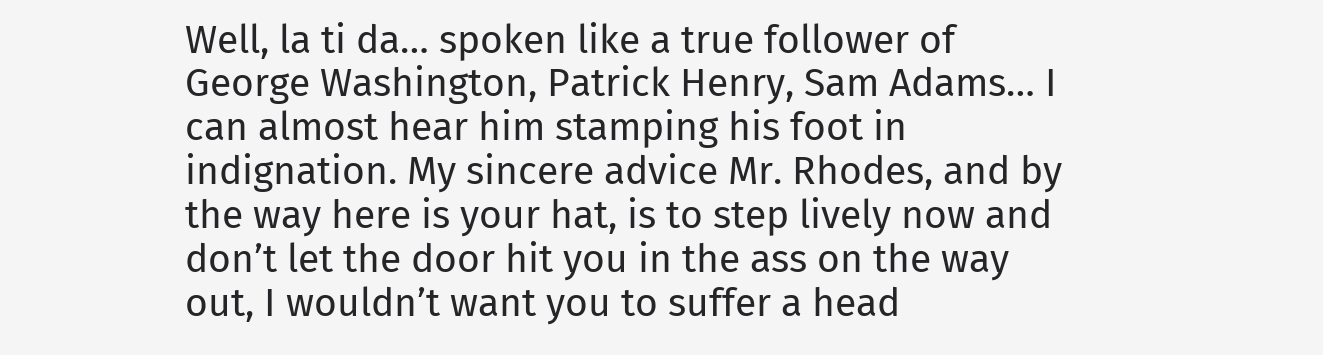Well, la ti da… spoken like a true follower of George Washington, Patrick Henry, Sam Adams… I can almost hear him stamping his foot in indignation. My sincere advice Mr. Rhodes, and by the way here is your hat, is to step lively now and don’t let the door hit you in the ass on the way out, I wouldn’t want you to suffer a head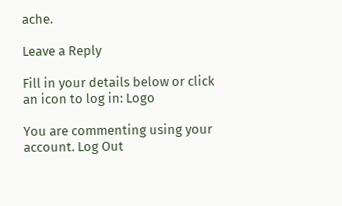ache.

Leave a Reply

Fill in your details below or click an icon to log in: Logo

You are commenting using your account. Log Out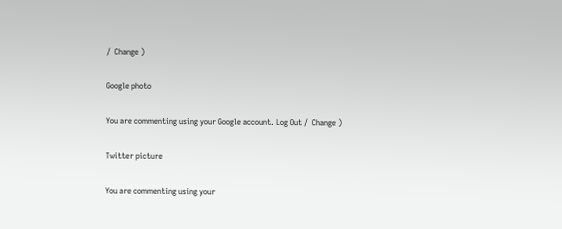/  Change )

Google photo

You are commenting using your Google account. Log Out /  Change )

Twitter picture

You are commenting using your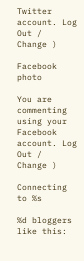Twitter account. Log Out /  Change )

Facebook photo

You are commenting using your Facebook account. Log Out /  Change )

Connecting to %s

%d bloggers like this: